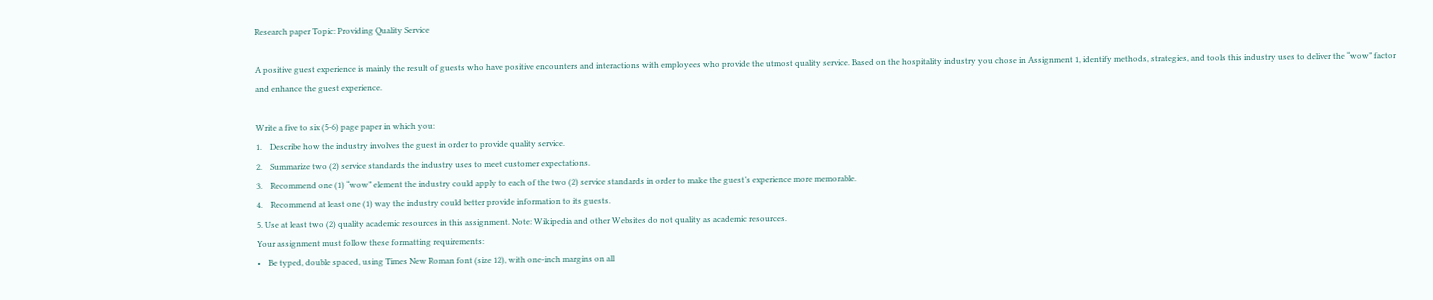Research paper Topic: Providing Quality Service

A positive guest experience is mainly the result of guests who have positive encounters and interactions with employees who provide the utmost quality service. Based on the hospitality industry you chose in Assignment 1, identify methods, strategies, and tools this industry uses to deliver the “wow” factor and enhance the guest experience.

Write a five to six (5-6) page paper in which you:
1.    Describe how the industry involves the guest in order to provide quality service.
2.    Summarize two (2) service standards the industry uses to meet customer expectations.
3.    Recommend one (1) “wow” element the industry could apply to each of the two (2) service standards in order to make the guest’s experience more memorable.
4.    Recommend at least one (1) way the industry could better provide information to its guests.
5. Use at least two (2) quality academic resources in this assignment. Note: Wikipedia and other Websites do not quality as academic resources.
Your assignment must follow these formatting requirements:
•    Be typed, double spaced, using Times New Roman font (size 12), with one-inch margins on all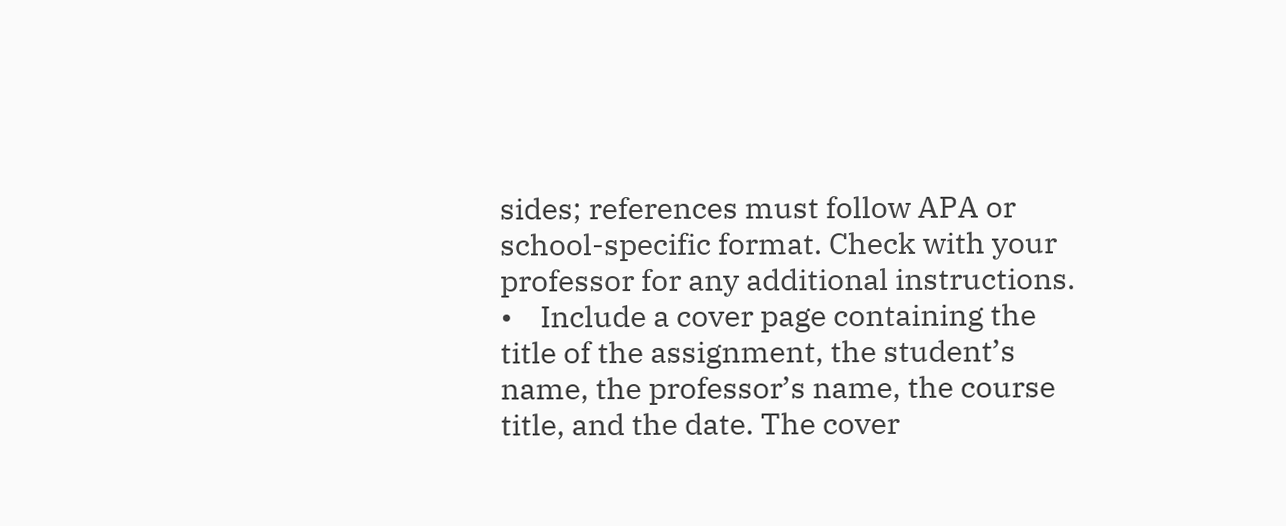sides; references must follow APA or school-specific format. Check with your professor for any additional instructions.
•    Include a cover page containing the title of the assignment, the student’s name, the professor’s name, the course title, and the date. The cover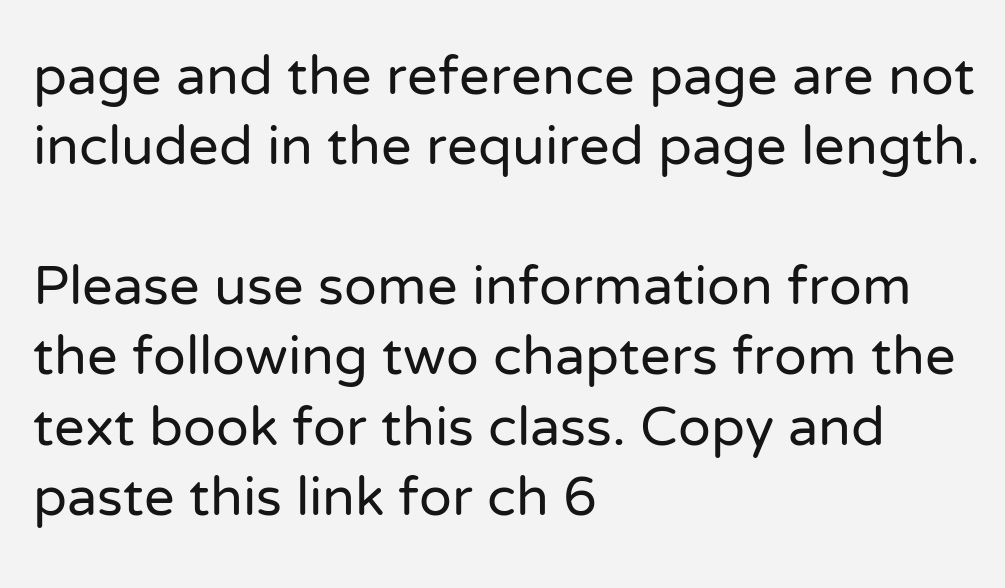page and the reference page are not included in the required page length.

Please use some information from the following two chapters from the text book for this class. Copy and paste this link for ch 6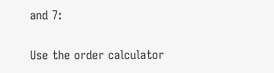and 7:

Use the order calculator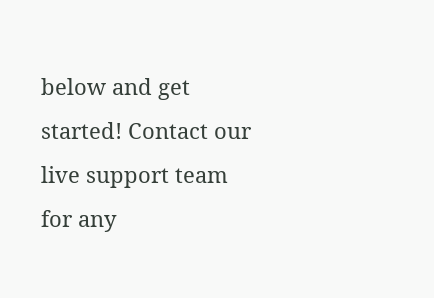below and get started! Contact our live support team for any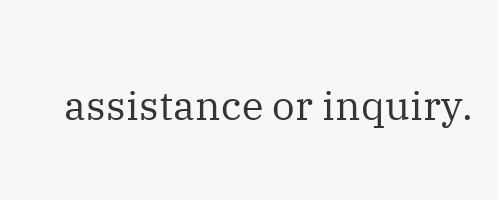assistance or inquiry.